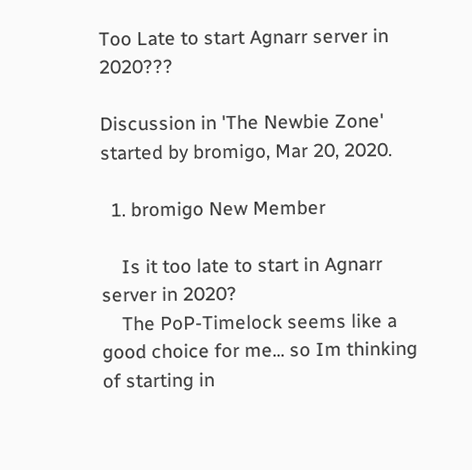Too Late to start Agnarr server in 2020???

Discussion in 'The Newbie Zone' started by bromigo, Mar 20, 2020.

  1. bromigo New Member

    Is it too late to start in Agnarr server in 2020?
    The PoP-Timelock seems like a good choice for me... so Im thinking of starting in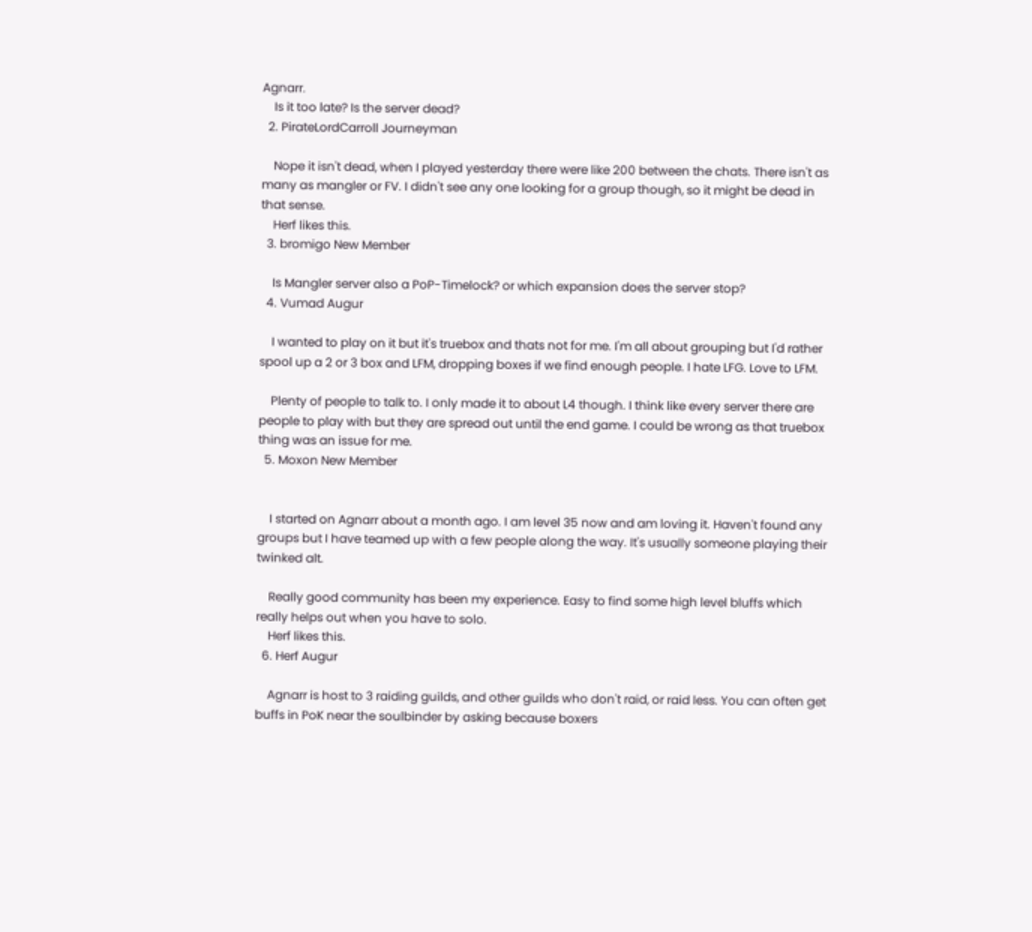Agnarr.
    Is it too late? Is the server dead?
  2. PirateLordCarroll Journeyman

    Nope it isn't dead, when I played yesterday there were like 200 between the chats. There isn't as many as mangler or FV. I didn't see any one looking for a group though, so it might be dead in that sense.
    Herf likes this.
  3. bromigo New Member

    Is Mangler server also a PoP-Timelock? or which expansion does the server stop?
  4. Vumad Augur

    I wanted to play on it but it's truebox and thats not for me. I'm all about grouping but I'd rather spool up a 2 or 3 box and LFM, dropping boxes if we find enough people. I hate LFG. Love to LFM.

    Plenty of people to talk to. I only made it to about L4 though. I think like every server there are people to play with but they are spread out until the end game. I could be wrong as that truebox thing was an issue for me.
  5. Moxon New Member


    I started on Agnarr about a month ago. I am level 35 now and am loving it. Haven't found any groups but I have teamed up with a few people along the way. It's usually someone playing their twinked alt.

    Really good community has been my experience. Easy to find some high level bluffs which really helps out when you have to solo.
    Herf likes this.
  6. Herf Augur

    Agnarr is host to 3 raiding guilds, and other guilds who don't raid, or raid less. You can often get buffs in PoK near the soulbinder by asking because boxers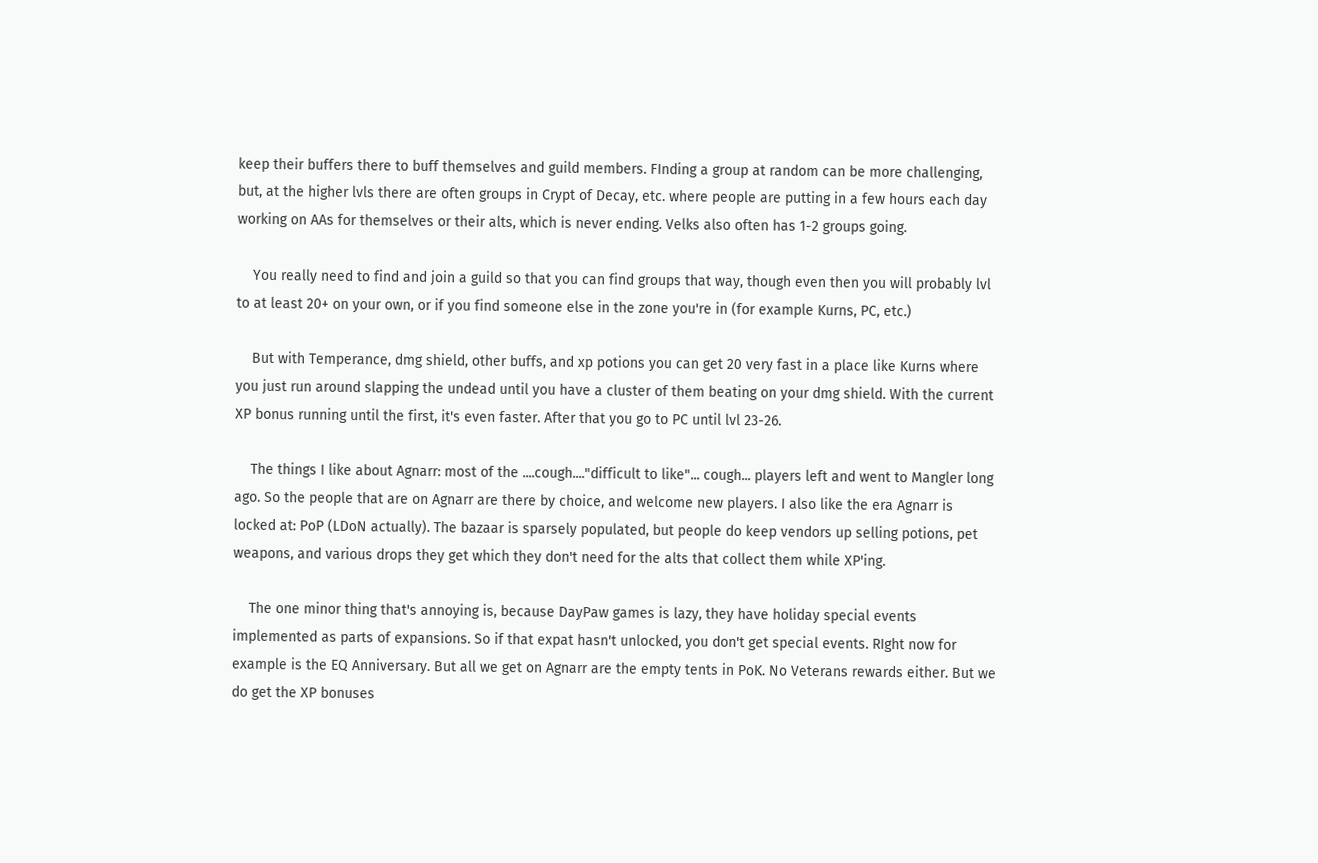keep their buffers there to buff themselves and guild members. FInding a group at random can be more challenging, but, at the higher lvls there are often groups in Crypt of Decay, etc. where people are putting in a few hours each day working on AAs for themselves or their alts, which is never ending. Velks also often has 1-2 groups going.

    You really need to find and join a guild so that you can find groups that way, though even then you will probably lvl to at least 20+ on your own, or if you find someone else in the zone you're in (for example Kurns, PC, etc.)

    But with Temperance, dmg shield, other buffs, and xp potions you can get 20 very fast in a place like Kurns where you just run around slapping the undead until you have a cluster of them beating on your dmg shield. With the current XP bonus running until the first, it's even faster. After that you go to PC until lvl 23-26.

    The things I like about Agnarr: most of the ....cough...."difficult to like"... cough... players left and went to Mangler long ago. So the people that are on Agnarr are there by choice, and welcome new players. I also like the era Agnarr is locked at: PoP (LDoN actually). The bazaar is sparsely populated, but people do keep vendors up selling potions, pet weapons, and various drops they get which they don't need for the alts that collect them while XP'ing.

    The one minor thing that's annoying is, because DayPaw games is lazy, they have holiday special events implemented as parts of expansions. So if that expat hasn't unlocked, you don't get special events. RIght now for example is the EQ Anniversary. But all we get on Agnarr are the empty tents in PoK. No Veterans rewards either. But we do get the XP bonuses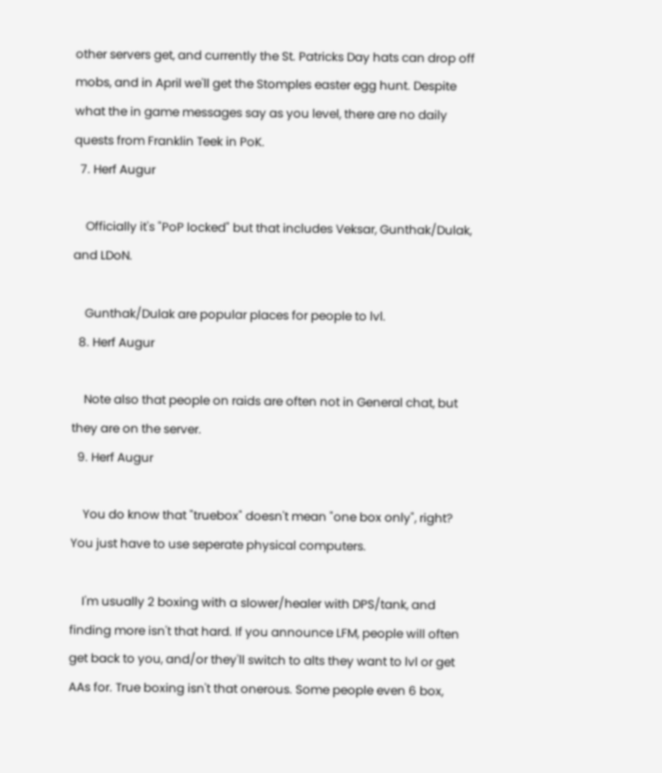other servers get, and currently the St. Patricks Day hats can drop off mobs, and in April we'll get the Stomples easter egg hunt. Despite what the in game messages say as you level, there are no daily quests from Franklin Teek in PoK.
  7. Herf Augur

    Officially it's "PoP locked" but that includes Veksar, Gunthak/Dulak, and LDoN.

    Gunthak/Dulak are popular places for people to lvl.
  8. Herf Augur

    Note also that people on raids are often not in General chat, but they are on the server.
  9. Herf Augur

    You do know that "truebox" doesn't mean "one box only", right? You just have to use seperate physical computers.

    I'm usually 2 boxing with a slower/healer with DPS/tank, and finding more isn't that hard. If you announce LFM, people will often get back to you, and/or they'll switch to alts they want to lvl or get AAs for. True boxing isn't that onerous. Some people even 6 box,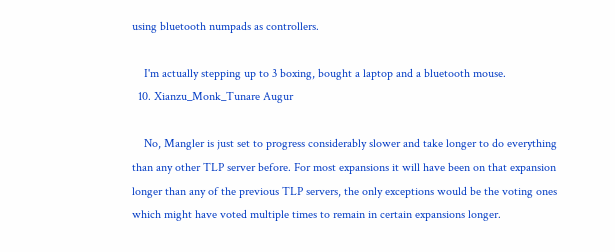using bluetooth numpads as controllers.

    I'm actually stepping up to 3 boxing, bought a laptop and a bluetooth mouse.
  10. Xianzu_Monk_Tunare Augur

    No, Mangler is just set to progress considerably slower and take longer to do everything than any other TLP server before. For most expansions it will have been on that expansion longer than any of the previous TLP servers, the only exceptions would be the voting ones which might have voted multiple times to remain in certain expansions longer.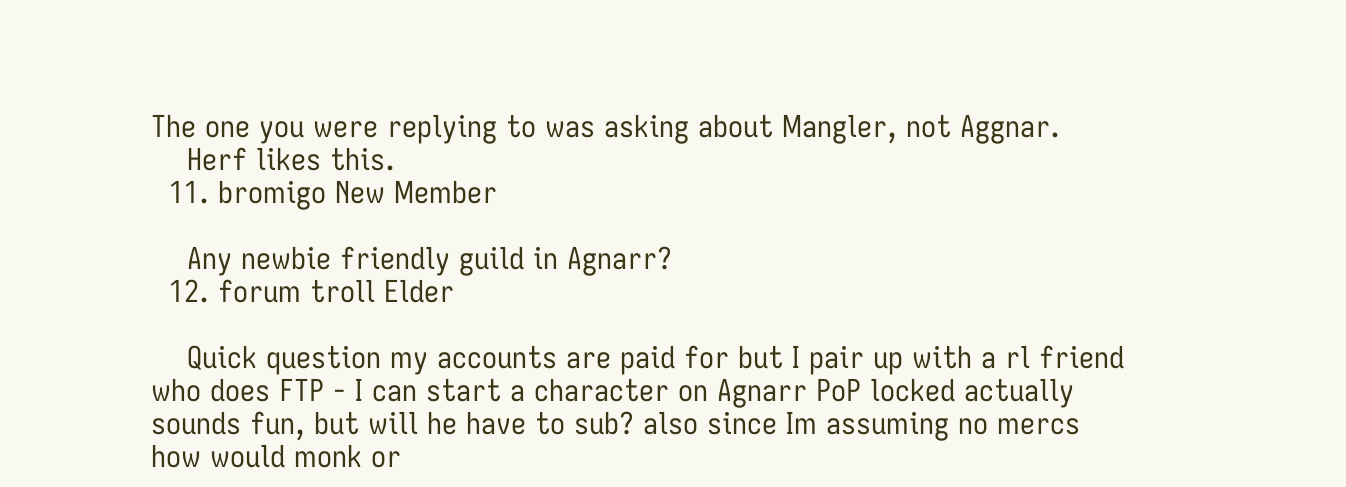The one you were replying to was asking about Mangler, not Aggnar.
    Herf likes this.
  11. bromigo New Member

    Any newbie friendly guild in Agnarr?
  12. forum troll Elder

    Quick question my accounts are paid for but I pair up with a rl friend who does FTP - I can start a character on Agnarr PoP locked actually sounds fun, but will he have to sub? also since Im assuming no mercs how would monk or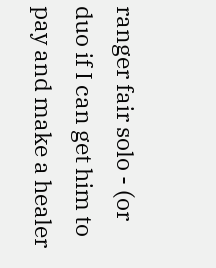ranger fair solo - (or duo if I can get him to pay and make a healer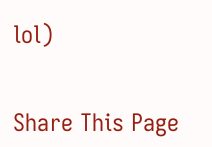lol)


Share This Page